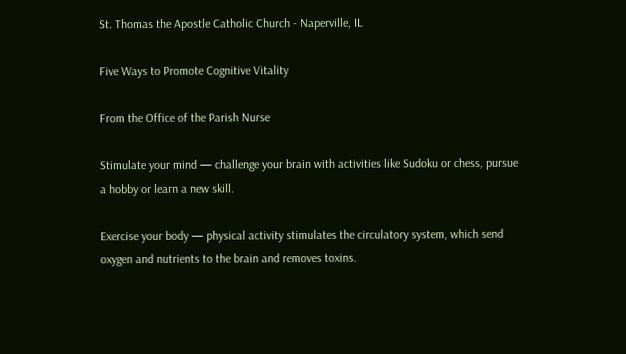St. Thomas the Apostle Catholic Church - Naperville, IL

Five Ways to Promote Cognitive Vitality

From the Office of the Parish Nurse

Stimulate your mind — challenge your brain with activities like Sudoku or chess, pursue a hobby or learn a new skill.

Exercise your body — physical activity stimulates the circulatory system, which send oxygen and nutrients to the brain and removes toxins.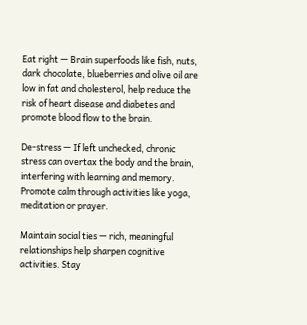Eat right — Brain superfoods like fish, nuts, dark chocolate, blueberries and olive oil are low in fat and cholesterol, help reduce the risk of heart disease and diabetes and promote blood flow to the brain.

De-stress — If left unchecked, chronic stress can overtax the body and the brain, interfering with learning and memory. Promote calm through activities like yoga, meditation or prayer.

Maintain social ties — rich, meaningful relationships help sharpen cognitive activities. Stay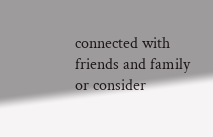connected with friends and family or consider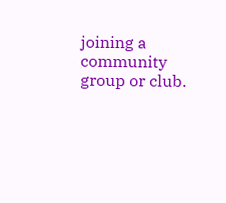joining a community group or club.